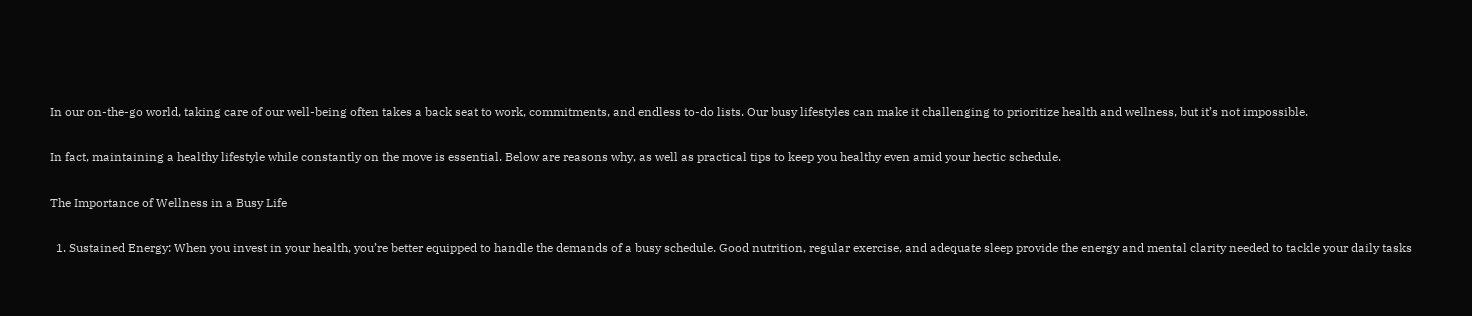In our on-the-go world, taking care of our well-being often takes a back seat to work, commitments, and endless to-do lists. Our busy lifestyles can make it challenging to prioritize health and wellness, but it’s not impossible.

In fact, maintaining a healthy lifestyle while constantly on the move is essential. Below are reasons why, as well as practical tips to keep you healthy even amid your hectic schedule.

The Importance of Wellness in a Busy Life

  1. Sustained Energy: When you invest in your health, you’re better equipped to handle the demands of a busy schedule. Good nutrition, regular exercise, and adequate sleep provide the energy and mental clarity needed to tackle your daily tasks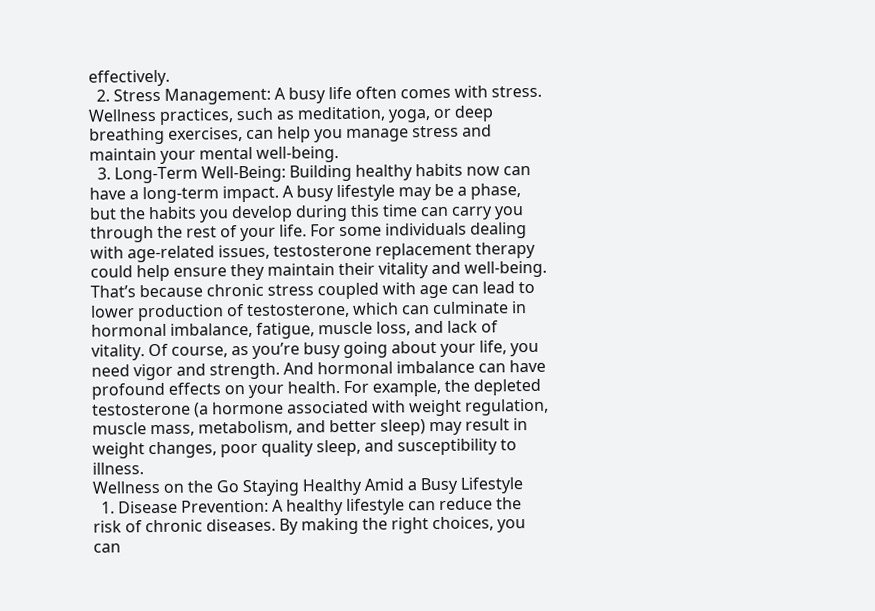effectively.
  2. Stress Management: A busy life often comes with stress. Wellness practices, such as meditation, yoga, or deep breathing exercises, can help you manage stress and maintain your mental well-being.
  3. Long-Term Well-Being: Building healthy habits now can have a long-term impact. A busy lifestyle may be a phase, but the habits you develop during this time can carry you through the rest of your life. For some individuals dealing with age-related issues, testosterone replacement therapy could help ensure they maintain their vitality and well-being. That’s because chronic stress coupled with age can lead to lower production of testosterone, which can culminate in hormonal imbalance, fatigue, muscle loss, and lack of vitality. Of course, as you’re busy going about your life, you need vigor and strength. And hormonal imbalance can have profound effects on your health. For example, the depleted testosterone (a hormone associated with weight regulation, muscle mass, metabolism, and better sleep) may result in weight changes, poor quality sleep, and susceptibility to illness.
Wellness on the Go Staying Healthy Amid a Busy Lifestyle
  1. Disease Prevention: A healthy lifestyle can reduce the risk of chronic diseases. By making the right choices, you can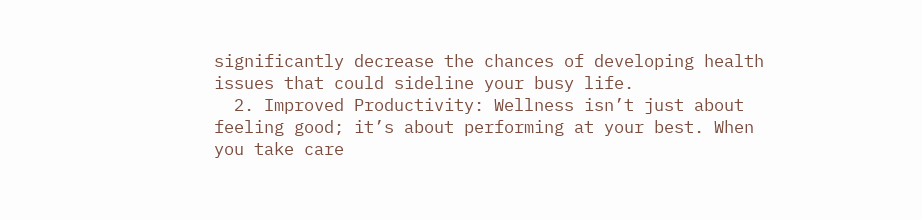significantly decrease the chances of developing health issues that could sideline your busy life.
  2. Improved Productivity: Wellness isn’t just about feeling good; it’s about performing at your best. When you take care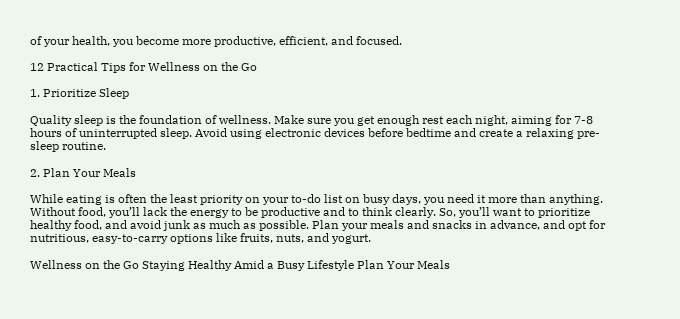of your health, you become more productive, efficient, and focused.

12 Practical Tips for Wellness on the Go

1. Prioritize Sleep

Quality sleep is the foundation of wellness. Make sure you get enough rest each night, aiming for 7-8 hours of uninterrupted sleep. Avoid using electronic devices before bedtime and create a relaxing pre-sleep routine.

2. Plan Your Meals

While eating is often the least priority on your to-do list on busy days, you need it more than anything. Without food, you’ll lack the energy to be productive and to think clearly. So, you’ll want to prioritize healthy food, and avoid junk as much as possible. Plan your meals and snacks in advance, and opt for nutritious, easy-to-carry options like fruits, nuts, and yogurt.

Wellness on the Go Staying Healthy Amid a Busy Lifestyle Plan Your Meals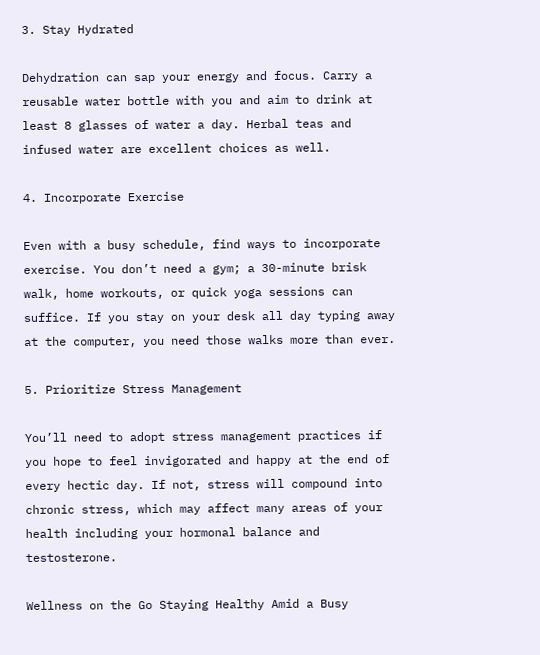3. Stay Hydrated

Dehydration can sap your energy and focus. Carry a reusable water bottle with you and aim to drink at least 8 glasses of water a day. Herbal teas and infused water are excellent choices as well.

4. Incorporate Exercise

Even with a busy schedule, find ways to incorporate exercise. You don’t need a gym; a 30-minute brisk walk, home workouts, or quick yoga sessions can suffice. If you stay on your desk all day typing away at the computer, you need those walks more than ever.

5. Prioritize Stress Management

You’ll need to adopt stress management practices if you hope to feel invigorated and happy at the end of every hectic day. If not, stress will compound into chronic stress, which may affect many areas of your health including your hormonal balance and testosterone.

Wellness on the Go Staying Healthy Amid a Busy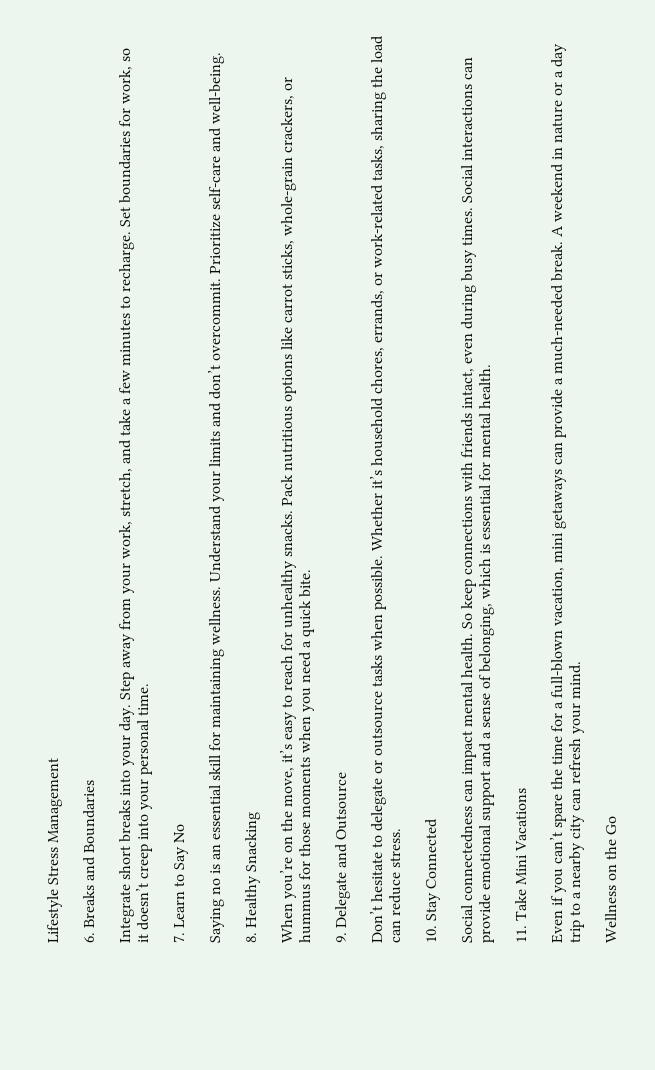Lifestyle Stress Management

6. Breaks and Boundaries

Integrate short breaks into your day. Step away from your work, stretch, and take a few minutes to recharge. Set boundaries for work, so it doesn’t creep into your personal time.

7. Learn to Say No

Saying no is an essential skill for maintaining wellness. Understand your limits and don’t overcommit. Prioritize self-care and well-being.

8. Healthy Snacking

When you’re on the move, it’s easy to reach for unhealthy snacks. Pack nutritious options like carrot sticks, whole-grain crackers, or hummus for those moments when you need a quick bite.

9. Delegate and Outsource

Don’t hesitate to delegate or outsource tasks when possible. Whether it’s household chores, errands, or work-related tasks, sharing the load can reduce stress.

10. Stay Connected

Social connectedness can impact mental health. So keep connections with friends intact, even during busy times. Social interactions can provide emotional support and a sense of belonging, which is essential for mental health.

11. Take Mini Vacations

Even if you can’t spare the time for a full-blown vacation, mini getaways can provide a much-needed break. A weekend in nature or a day trip to a nearby city can refresh your mind.

Wellness on the Go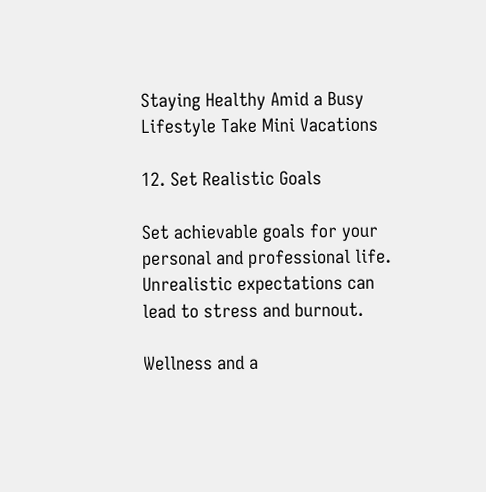Staying Healthy Amid a Busy Lifestyle Take Mini Vacations

12. Set Realistic Goals

Set achievable goals for your personal and professional life. Unrealistic expectations can lead to stress and burnout.

Wellness and a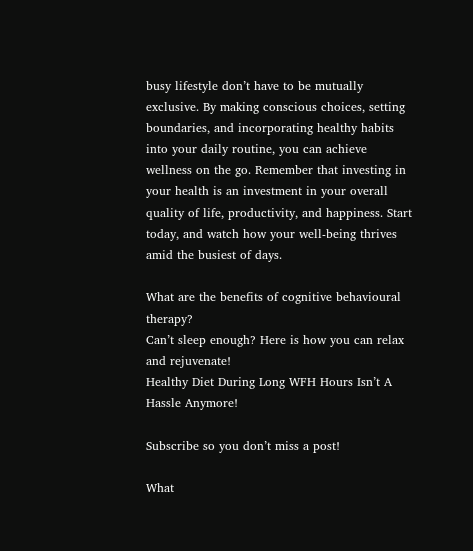busy lifestyle don’t have to be mutually exclusive. By making conscious choices, setting boundaries, and incorporating healthy habits into your daily routine, you can achieve wellness on the go. Remember that investing in your health is an investment in your overall quality of life, productivity, and happiness. Start today, and watch how your well-being thrives amid the busiest of days.

What are the benefits of cognitive behavioural therapy?
Can’t sleep enough? Here is how you can relax and rejuvenate!
Healthy Diet During Long WFH Hours Isn’t A Hassle Anymore!

Subscribe so you don’t miss a post!

What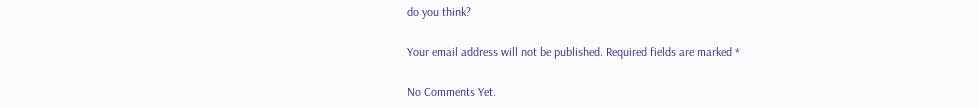do you think?

Your email address will not be published. Required fields are marked *

No Comments Yet.